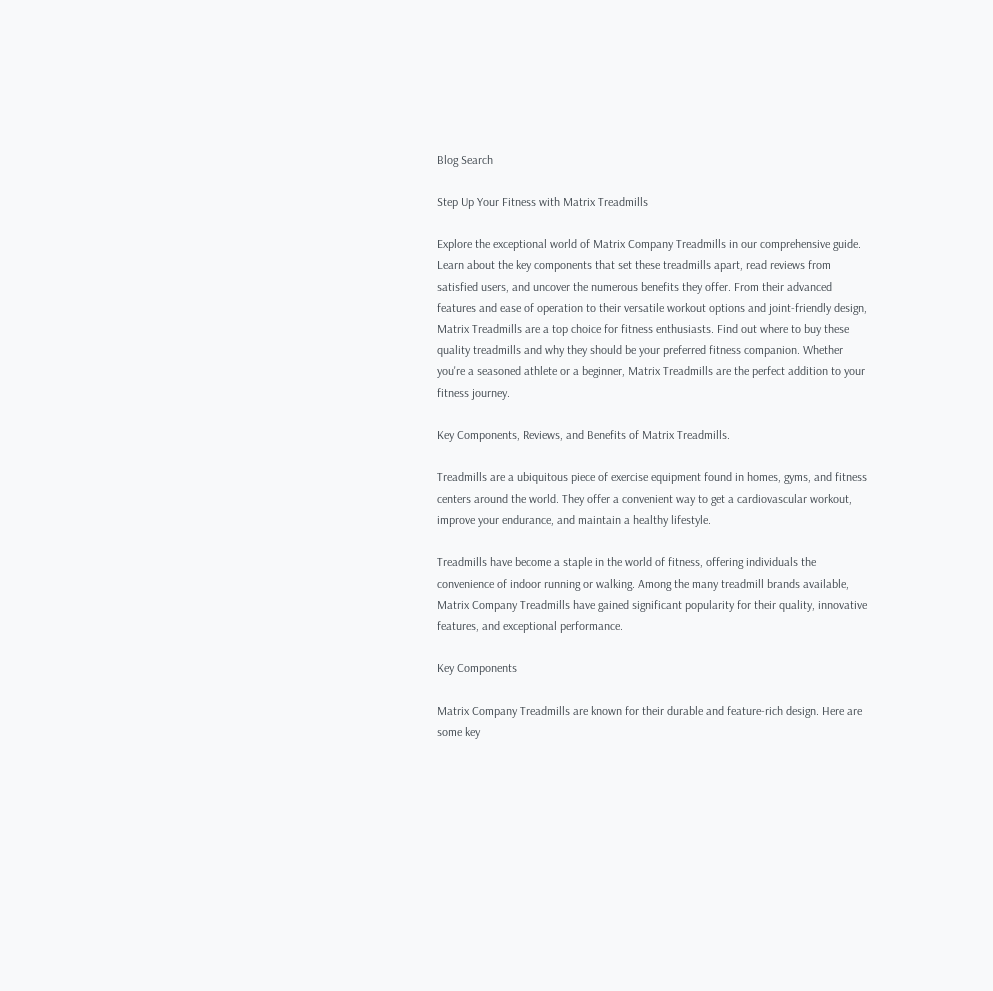Blog Search

Step Up Your Fitness with Matrix Treadmills

Explore the exceptional world of Matrix Company Treadmills in our comprehensive guide. Learn about the key components that set these treadmills apart, read reviews from satisfied users, and uncover the numerous benefits they offer. From their advanced features and ease of operation to their versatile workout options and joint-friendly design, Matrix Treadmills are a top choice for fitness enthusiasts. Find out where to buy these quality treadmills and why they should be your preferred fitness companion. Whether you're a seasoned athlete or a beginner, Matrix Treadmills are the perfect addition to your fitness journey.

Key Components, Reviews, and Benefits of Matrix Treadmills.

Treadmills are a ubiquitous piece of exercise equipment found in homes, gyms, and fitness centers around the world. They offer a convenient way to get a cardiovascular workout, improve your endurance, and maintain a healthy lifestyle.

Treadmills have become a staple in the world of fitness, offering individuals the convenience of indoor running or walking. Among the many treadmill brands available, Matrix Company Treadmills have gained significant popularity for their quality, innovative features, and exceptional performance.

Key Components

Matrix Company Treadmills are known for their durable and feature-rich design. Here are some key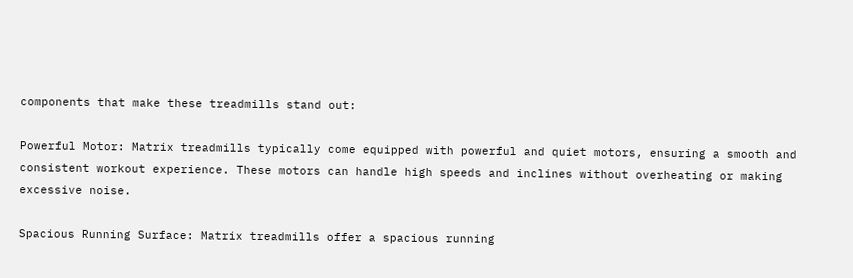components that make these treadmills stand out:

Powerful Motor: Matrix treadmills typically come equipped with powerful and quiet motors, ensuring a smooth and consistent workout experience. These motors can handle high speeds and inclines without overheating or making excessive noise.

Spacious Running Surface: Matrix treadmills offer a spacious running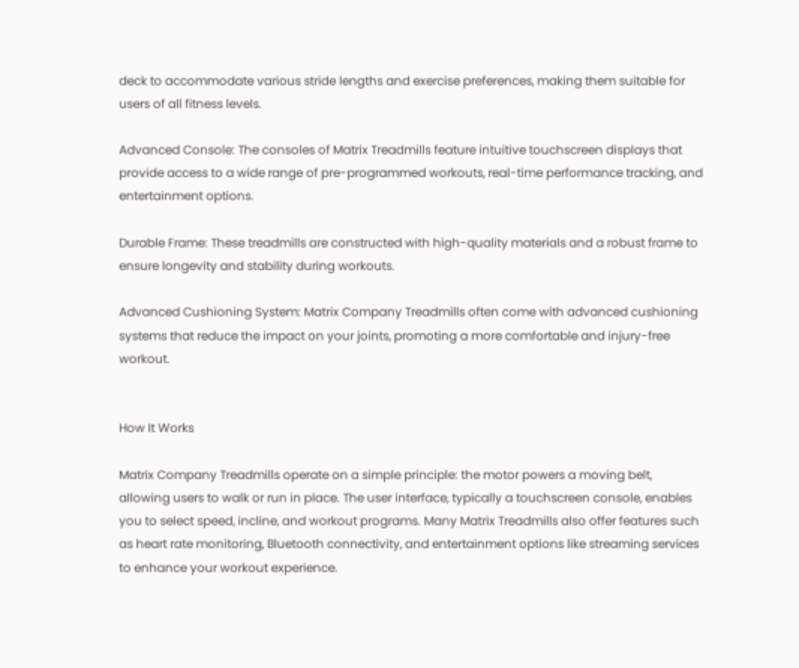deck to accommodate various stride lengths and exercise preferences, making them suitable for users of all fitness levels.

Advanced Console: The consoles of Matrix Treadmills feature intuitive touchscreen displays that provide access to a wide range of pre-programmed workouts, real-time performance tracking, and entertainment options.

Durable Frame: These treadmills are constructed with high-quality materials and a robust frame to ensure longevity and stability during workouts.

Advanced Cushioning System: Matrix Company Treadmills often come with advanced cushioning systems that reduce the impact on your joints, promoting a more comfortable and injury-free workout.


How It Works

Matrix Company Treadmills operate on a simple principle: the motor powers a moving belt, allowing users to walk or run in place. The user interface, typically a touchscreen console, enables you to select speed, incline, and workout programs. Many Matrix Treadmills also offer features such as heart rate monitoring, Bluetooth connectivity, and entertainment options like streaming services to enhance your workout experience.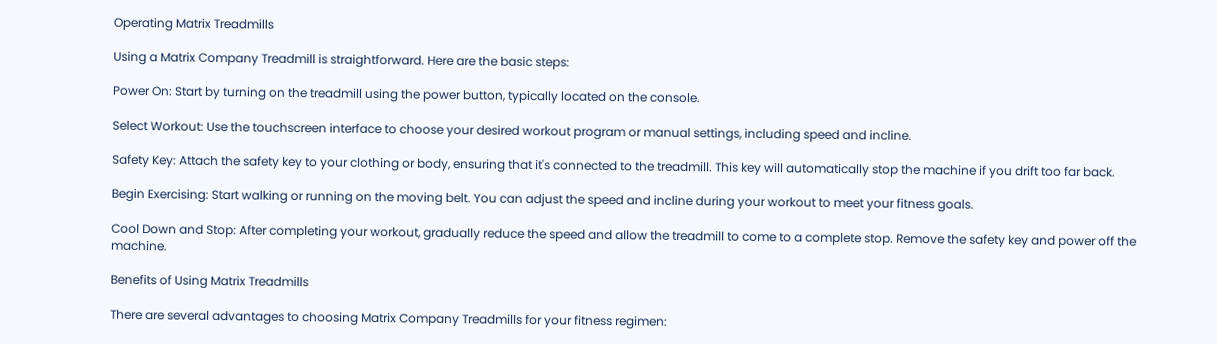Operating Matrix Treadmills

Using a Matrix Company Treadmill is straightforward. Here are the basic steps:

Power On: Start by turning on the treadmill using the power button, typically located on the console.

Select Workout: Use the touchscreen interface to choose your desired workout program or manual settings, including speed and incline.

Safety Key: Attach the safety key to your clothing or body, ensuring that it's connected to the treadmill. This key will automatically stop the machine if you drift too far back.

Begin Exercising: Start walking or running on the moving belt. You can adjust the speed and incline during your workout to meet your fitness goals.

Cool Down and Stop: After completing your workout, gradually reduce the speed and allow the treadmill to come to a complete stop. Remove the safety key and power off the machine.

Benefits of Using Matrix Treadmills

There are several advantages to choosing Matrix Company Treadmills for your fitness regimen: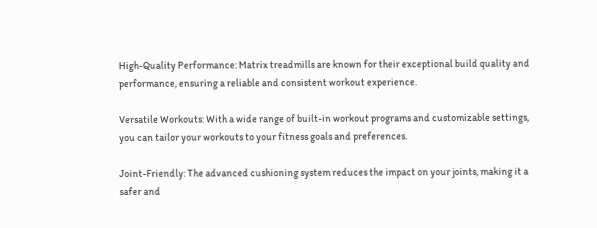High-Quality Performance: Matrix treadmills are known for their exceptional build quality and performance, ensuring a reliable and consistent workout experience.

Versatile Workouts: With a wide range of built-in workout programs and customizable settings, you can tailor your workouts to your fitness goals and preferences.

Joint-Friendly: The advanced cushioning system reduces the impact on your joints, making it a safer and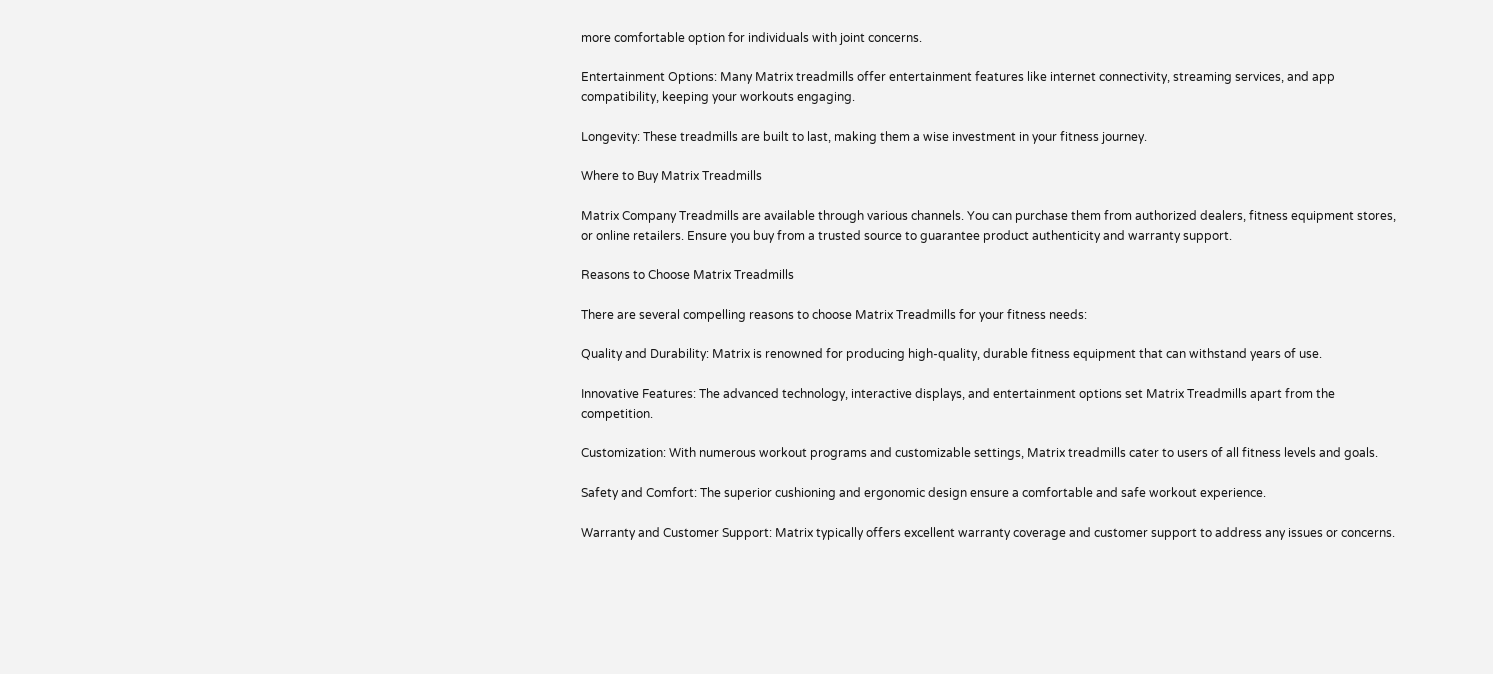more comfortable option for individuals with joint concerns.

Entertainment Options: Many Matrix treadmills offer entertainment features like internet connectivity, streaming services, and app compatibility, keeping your workouts engaging.

Longevity: These treadmills are built to last, making them a wise investment in your fitness journey.

Where to Buy Matrix Treadmills

Matrix Company Treadmills are available through various channels. You can purchase them from authorized dealers, fitness equipment stores, or online retailers. Ensure you buy from a trusted source to guarantee product authenticity and warranty support.

Reasons to Choose Matrix Treadmills

There are several compelling reasons to choose Matrix Treadmills for your fitness needs:

Quality and Durability: Matrix is renowned for producing high-quality, durable fitness equipment that can withstand years of use.

Innovative Features: The advanced technology, interactive displays, and entertainment options set Matrix Treadmills apart from the competition.

Customization: With numerous workout programs and customizable settings, Matrix treadmills cater to users of all fitness levels and goals.

Safety and Comfort: The superior cushioning and ergonomic design ensure a comfortable and safe workout experience.

Warranty and Customer Support: Matrix typically offers excellent warranty coverage and customer support to address any issues or concerns.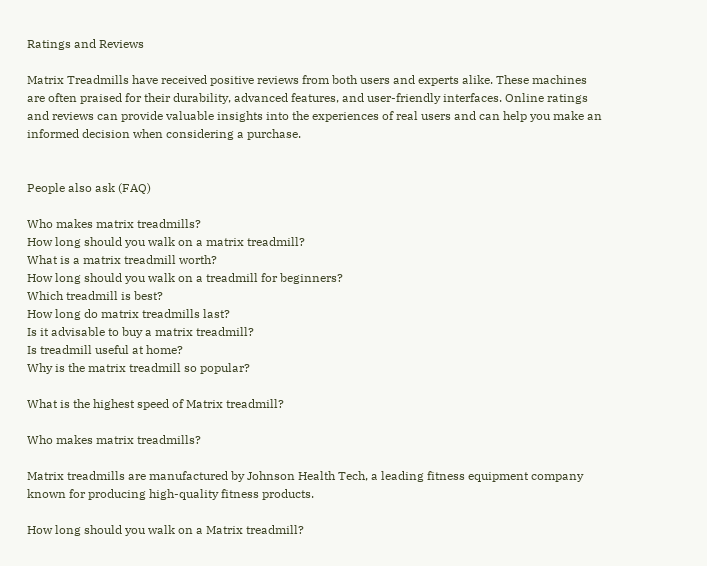Ratings and Reviews

Matrix Treadmills have received positive reviews from both users and experts alike. These machines are often praised for their durability, advanced features, and user-friendly interfaces. Online ratings and reviews can provide valuable insights into the experiences of real users and can help you make an informed decision when considering a purchase.


People also ask (FAQ)

Who makes matrix treadmills?
How long should you walk on a matrix treadmill?
What is a matrix treadmill worth?
How long should you walk on a treadmill for beginners?
Which treadmill is best?
How long do matrix treadmills last?
Is it advisable to buy a matrix treadmill?
Is treadmill useful at home?
Why is the matrix treadmill so popular?

What is the highest speed of Matrix treadmill?

Who makes matrix treadmills?

Matrix treadmills are manufactured by Johnson Health Tech, a leading fitness equipment company known for producing high-quality fitness products.

How long should you walk on a Matrix treadmill?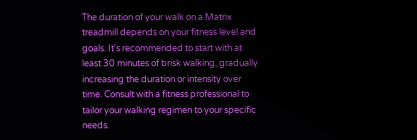The duration of your walk on a Matrix treadmill depends on your fitness level and goals. It's recommended to start with at least 30 minutes of brisk walking, gradually increasing the duration or intensity over time. Consult with a fitness professional to tailor your walking regimen to your specific needs.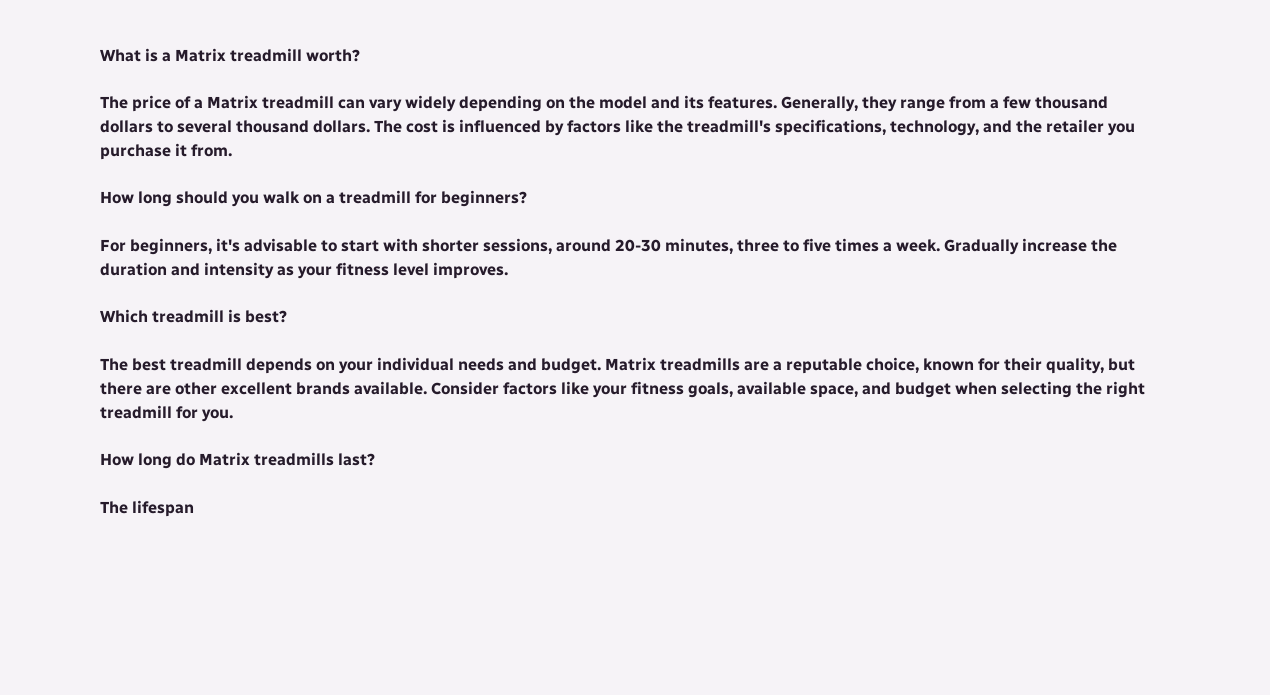What is a Matrix treadmill worth?

The price of a Matrix treadmill can vary widely depending on the model and its features. Generally, they range from a few thousand dollars to several thousand dollars. The cost is influenced by factors like the treadmill's specifications, technology, and the retailer you purchase it from.

How long should you walk on a treadmill for beginners?

For beginners, it's advisable to start with shorter sessions, around 20-30 minutes, three to five times a week. Gradually increase the duration and intensity as your fitness level improves.

Which treadmill is best?

The best treadmill depends on your individual needs and budget. Matrix treadmills are a reputable choice, known for their quality, but there are other excellent brands available. Consider factors like your fitness goals, available space, and budget when selecting the right treadmill for you.

How long do Matrix treadmills last?

The lifespan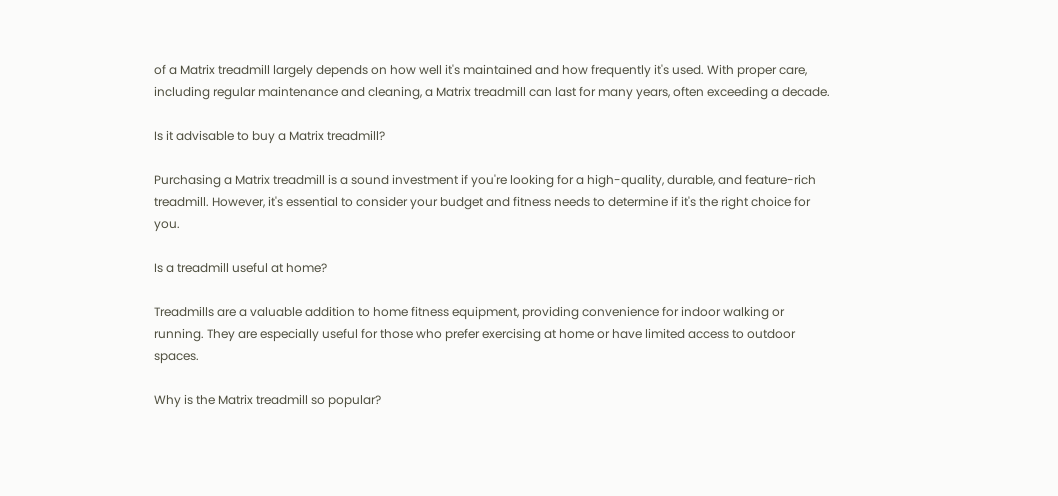of a Matrix treadmill largely depends on how well it's maintained and how frequently it's used. With proper care, including regular maintenance and cleaning, a Matrix treadmill can last for many years, often exceeding a decade.

Is it advisable to buy a Matrix treadmill?

Purchasing a Matrix treadmill is a sound investment if you're looking for a high-quality, durable, and feature-rich treadmill. However, it's essential to consider your budget and fitness needs to determine if it's the right choice for you.

Is a treadmill useful at home?

Treadmills are a valuable addition to home fitness equipment, providing convenience for indoor walking or running. They are especially useful for those who prefer exercising at home or have limited access to outdoor spaces.

Why is the Matrix treadmill so popular?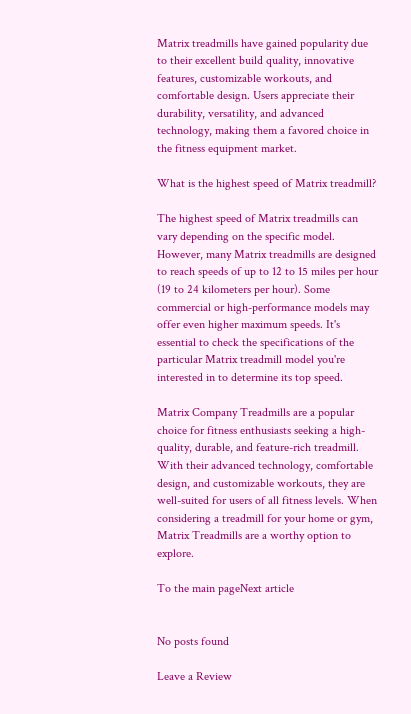Matrix treadmills have gained popularity due to their excellent build quality, innovative features, customizable workouts, and comfortable design. Users appreciate their durability, versatility, and advanced technology, making them a favored choice in the fitness equipment market.

What is the highest speed of Matrix treadmill?

The highest speed of Matrix treadmills can vary depending on the specific model. However, many Matrix treadmills are designed to reach speeds of up to 12 to 15 miles per hour (19 to 24 kilometers per hour). Some commercial or high-performance models may offer even higher maximum speeds. It's essential to check the specifications of the particular Matrix treadmill model you're interested in to determine its top speed.

Matrix Company Treadmills are a popular choice for fitness enthusiasts seeking a high-quality, durable, and feature-rich treadmill. With their advanced technology, comfortable design, and customizable workouts, they are well-suited for users of all fitness levels. When considering a treadmill for your home or gym, Matrix Treadmills are a worthy option to explore.

To the main pageNext article


No posts found

Leave a Review